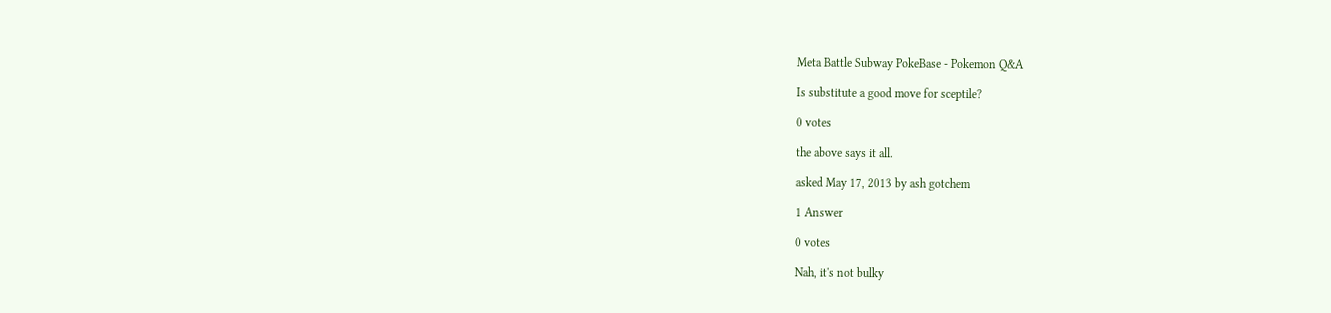Meta Battle Subway PokeBase - Pokemon Q&A

Is substitute a good move for sceptile?

0 votes

the above says it all.

asked May 17, 2013 by ash gotchem

1 Answer

0 votes

Nah, it's not bulky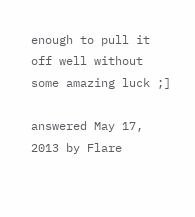enough to pull it off well without some amazing luck ;]

answered May 17, 2013 by Flare